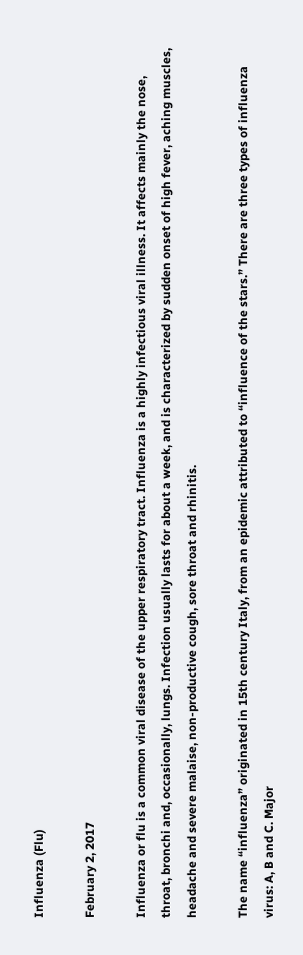Influenza (Flu)

February 2, 2017

Influenza or flu is a common viral disease of the upper respiratory tract. Influenza is a highly infectious viral illness. It affects mainly the nose, throat, bronchi and, occasionally, lungs. Infection usually lasts for about a week, and is characterized by sudden onset of high fever, aching muscles, headache and severe malaise, non-productive cough, sore throat and rhinitis.

The name “influenza” originated in 15th century Italy, from an epidemic attributed to “influence of the stars.” There are three types of influenza virus: A, B and C. Major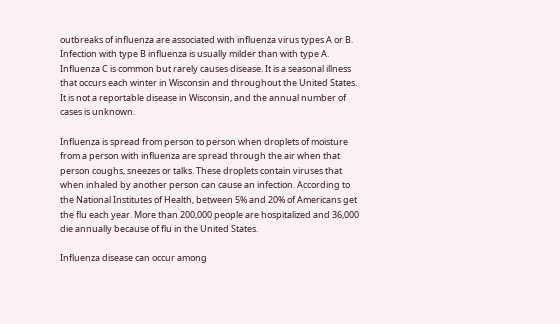outbreaks of influenza are associated with influenza virus types A or B. Infection with type B influenza is usually milder than with type A. Influenza C is common but rarely causes disease. It is a seasonal illness that occurs each winter in Wisconsin and throughout the United States. It is not a reportable disease in Wisconsin, and the annual number of cases is unknown.

Influenza is spread from person to person when droplets of moisture from a person with influenza are spread through the air when that person coughs, sneezes or talks. These droplets contain viruses that when inhaled by another person can cause an infection. According to the National Institutes of Health, between 5% and 20% of Americans get the flu each year. More than 200,000 people are hospitalized and 36,000 die annually because of flu in the United States.

Influenza disease can occur among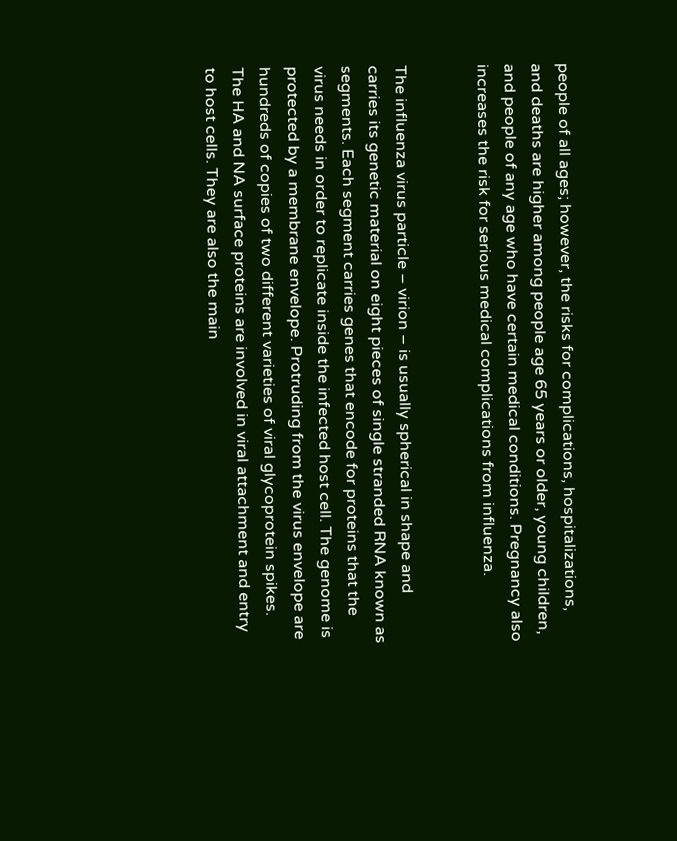people of all ages; however, the risks for complications, hospitalizations, and deaths are higher among people age 65 years or older, young children, and people of any age who have certain medical conditions. Pregnancy also increases the risk for serious medical complications from influenza.


The influenza virus particle – virion – is usually spherical in shape and carries its genetic material on eight pieces of single stranded RNA known as segments. Each segment carries genes that encode for proteins that the virus needs in order to replicate inside the infected host cell. The genome is protected by a membrane envelope. Protruding from the virus envelope are hundreds of copies of two different varieties of viral glycoprotein spikes. The HA and NA surface proteins are involved in viral attachment and entry to host cells. They are also the main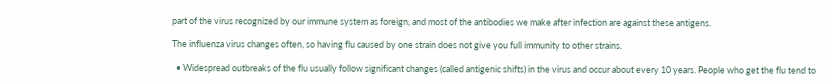part of the virus recognized by our immune system as foreign, and most of the antibodies we make after infection are against these antigens.

The influenza virus changes often, so having flu caused by one strain does not give you full immunity to other strains.

  • Widespread outbreaks of the flu usually follow significant changes (called antigenic shifts) in the virus and occur about every 10 years. People who get the flu tend to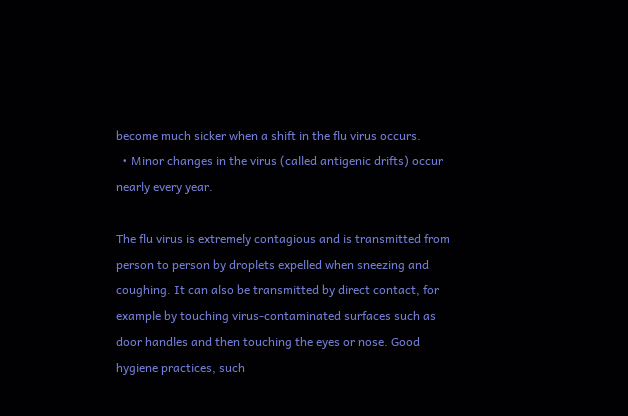become much sicker when a shift in the flu virus occurs.
  • Minor changes in the virus (called antigenic drifts) occur nearly every year.

The flu virus is extremely contagious and is transmitted from person to person by droplets expelled when sneezing and coughing. It can also be transmitted by direct contact, for example by touching virus-contaminated surfaces such as door handles and then touching the eyes or nose. Good hygiene practices, such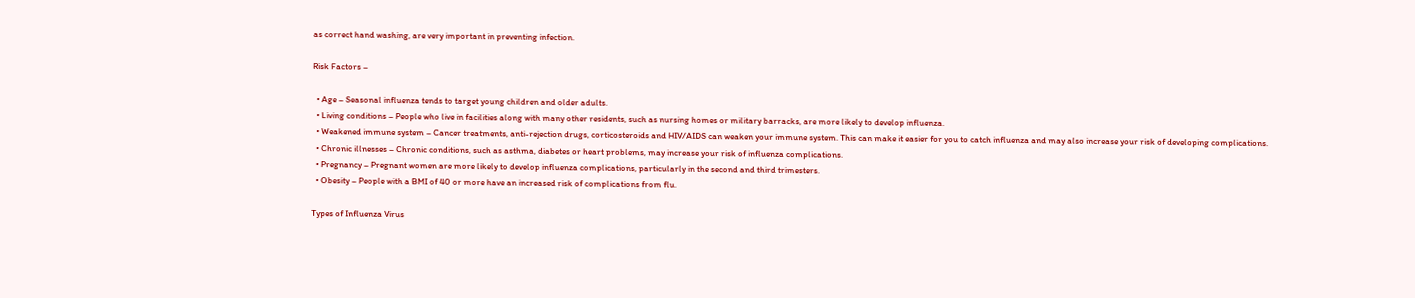as correct hand washing, are very important in preventing infection.

Risk Factors –

  • Age – Seasonal influenza tends to target young children and older adults.
  • Living conditions – People who live in facilities along with many other residents, such as nursing homes or military barracks, are more likely to develop influenza.
  • Weakened immune system – Cancer treatments, anti-rejection drugs, corticosteroids and HIV/AIDS can weaken your immune system. This can make it easier for you to catch influenza and may also increase your risk of developing complications.
  • Chronic illnesses – Chronic conditions, such as asthma, diabetes or heart problems, may increase your risk of influenza complications.
  • Pregnancy – Pregnant women are more likely to develop influenza complications, particularly in the second and third trimesters.
  • Obesity – People with a BMI of 40 or more have an increased risk of complications from flu.

Types of Influenza Virus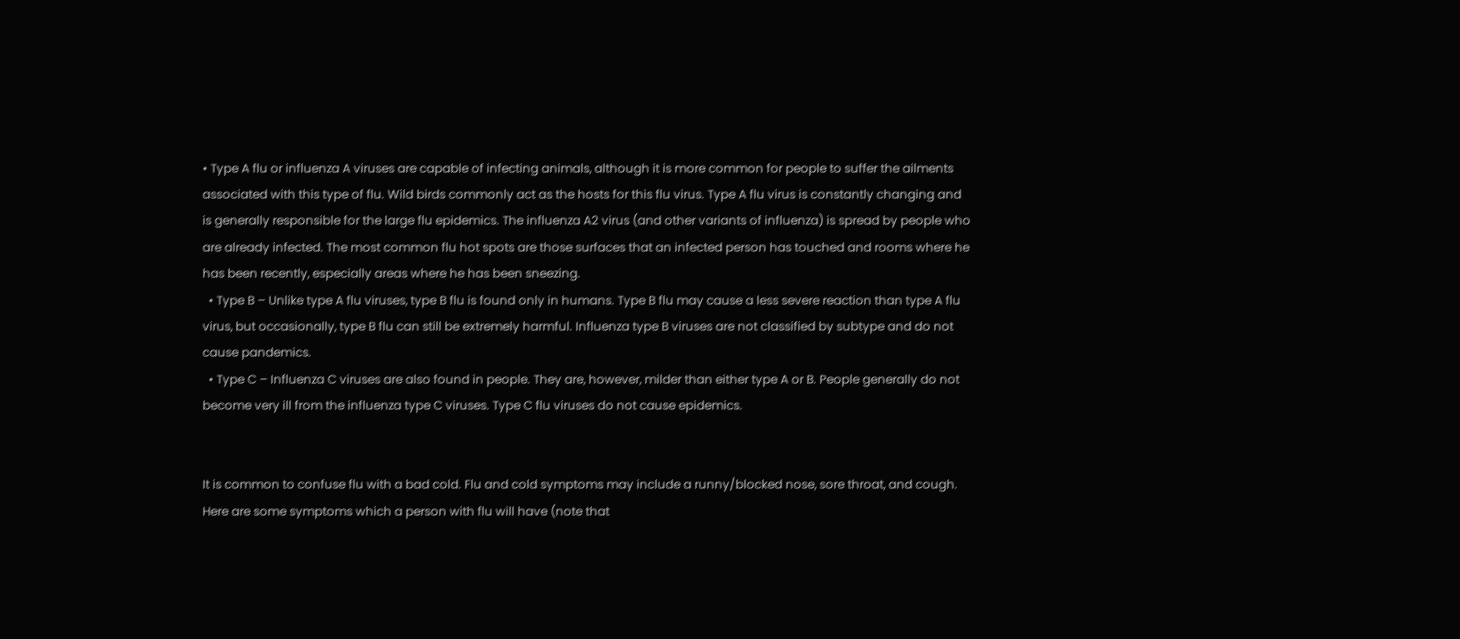• Type A flu or influenza A viruses are capable of infecting animals, although it is more common for people to suffer the ailments associated with this type of flu. Wild birds commonly act as the hosts for this flu virus. Type A flu virus is constantly changing and is generally responsible for the large flu epidemics. The influenza A2 virus (and other variants of influenza) is spread by people who are already infected. The most common flu hot spots are those surfaces that an infected person has touched and rooms where he has been recently, especially areas where he has been sneezing.
  • Type B – Unlike type A flu viruses, type B flu is found only in humans. Type B flu may cause a less severe reaction than type A flu virus, but occasionally, type B flu can still be extremely harmful. Influenza type B viruses are not classified by subtype and do not cause pandemics.
  • Type C – Influenza C viruses are also found in people. They are, however, milder than either type A or B. People generally do not become very ill from the influenza type C viruses. Type C flu viruses do not cause epidemics.


It is common to confuse flu with a bad cold. Flu and cold symptoms may include a runny/blocked nose, sore throat, and cough. Here are some symptoms which a person with flu will have (note that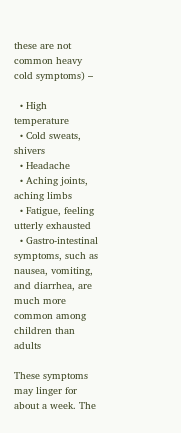these are not common heavy cold symptoms) –

  • High temperature
  • Cold sweats, shivers
  • Headache
  • Aching joints, aching limbs
  • Fatigue, feeling utterly exhausted
  • Gastro-intestinal symptoms, such as nausea, vomiting, and diarrhea, are much more common among children than adults

These symptoms may linger for about a week. The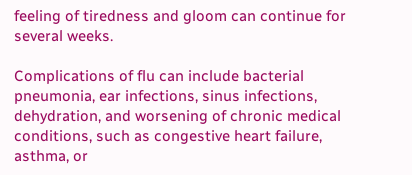feeling of tiredness and gloom can continue for several weeks.

Complications of flu can include bacterial pneumonia, ear infections, sinus infections, dehydration, and worsening of chronic medical conditions, such as congestive heart failure, asthma, or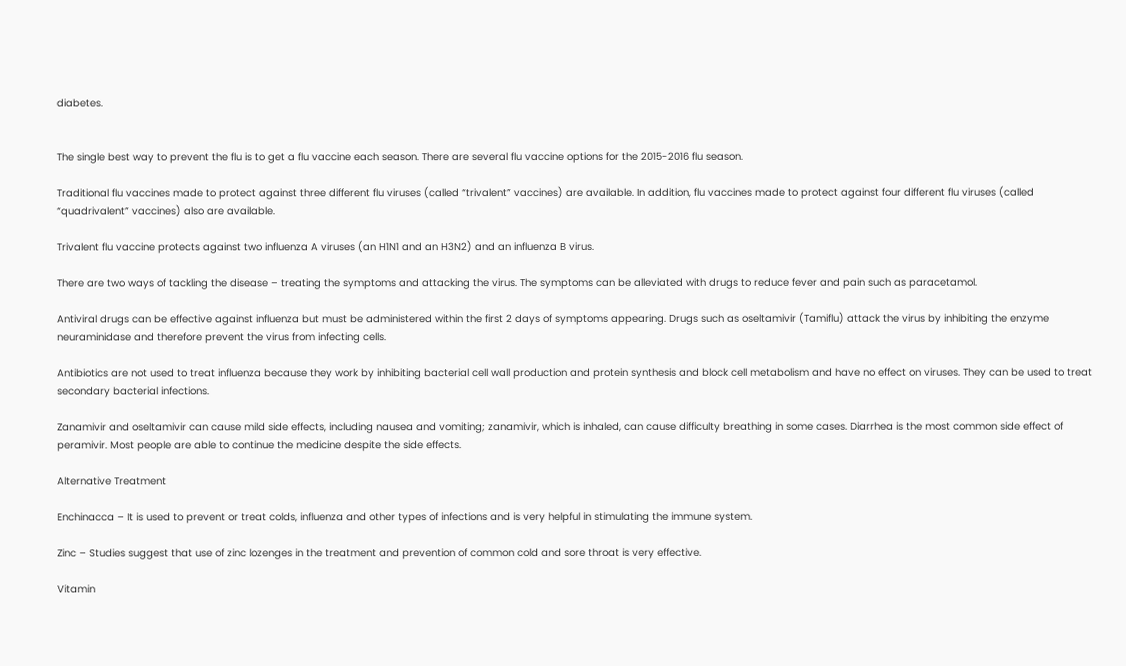diabetes.


The single best way to prevent the flu is to get a flu vaccine each season. There are several flu vaccine options for the 2015-2016 flu season.

Traditional flu vaccines made to protect against three different flu viruses (called “trivalent” vaccines) are available. In addition, flu vaccines made to protect against four different flu viruses (called “quadrivalent” vaccines) also are available.

Trivalent flu vaccine protects against two influenza A viruses (an H1N1 and an H3N2) and an influenza B virus.

There are two ways of tackling the disease – treating the symptoms and attacking the virus. The symptoms can be alleviated with drugs to reduce fever and pain such as paracetamol.

Antiviral drugs can be effective against influenza but must be administered within the first 2 days of symptoms appearing. Drugs such as oseltamivir (Tamiflu) attack the virus by inhibiting the enzyme neuraminidase and therefore prevent the virus from infecting cells.

Antibiotics are not used to treat influenza because they work by inhibiting bacterial cell wall production and protein synthesis and block cell metabolism and have no effect on viruses. They can be used to treat secondary bacterial infections.

Zanamivir and oseltamivir can cause mild side effects, including nausea and vomiting; zanamivir, which is inhaled, can cause difficulty breathing in some cases. Diarrhea is the most common side effect of peramivir. Most people are able to continue the medicine despite the side effects.

Alternative Treatment

Enchinacca – It is used to prevent or treat colds, influenza and other types of infections and is very helpful in stimulating the immune system.

Zinc – Studies suggest that use of zinc lozenges in the treatment and prevention of common cold and sore throat is very effective.

Vitamin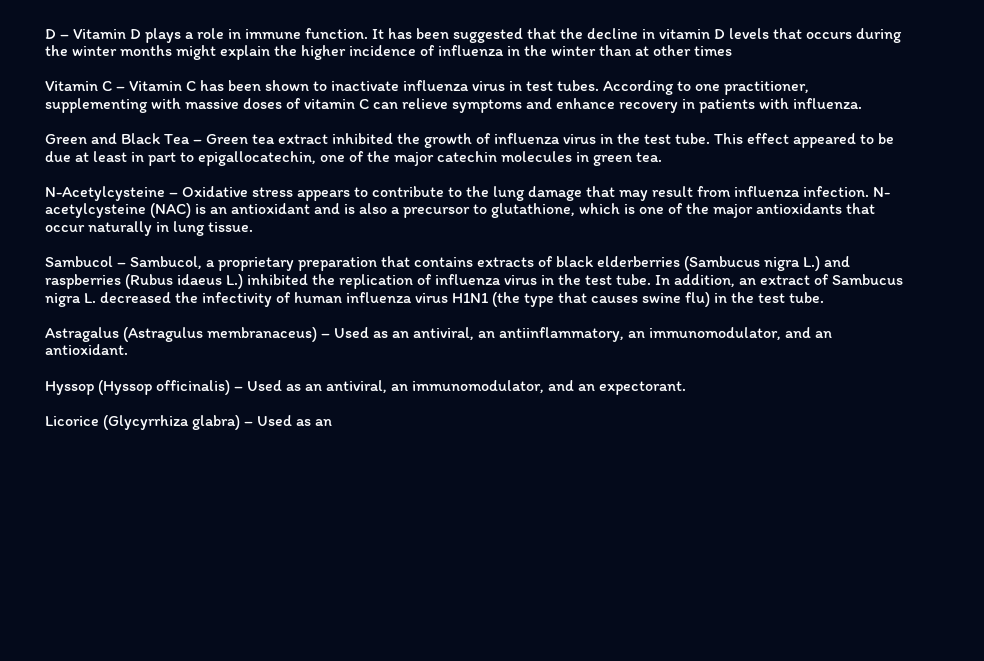D – Vitamin D plays a role in immune function. It has been suggested that the decline in vitamin D levels that occurs during the winter months might explain the higher incidence of influenza in the winter than at other times

Vitamin C – Vitamin C has been shown to inactivate influenza virus in test tubes. According to one practitioner, supplementing with massive doses of vitamin C can relieve symptoms and enhance recovery in patients with influenza.

Green and Black Tea – Green tea extract inhibited the growth of influenza virus in the test tube. This effect appeared to be due at least in part to epigallocatechin, one of the major catechin molecules in green tea.

N-Acetylcysteine – Oxidative stress appears to contribute to the lung damage that may result from influenza infection. N-acetylcysteine (NAC) is an antioxidant and is also a precursor to glutathione, which is one of the major antioxidants that occur naturally in lung tissue.

Sambucol – Sambucol, a proprietary preparation that contains extracts of black elderberries (Sambucus nigra L.) and raspberries (Rubus idaeus L.) inhibited the replication of influenza virus in the test tube. In addition, an extract of Sambucus nigra L. decreased the infectivity of human influenza virus H1N1 (the type that causes swine flu) in the test tube.

Astragalus (Astragulus membranaceus) – Used as an antiviral, an antiinflammatory, an immunomodulator, and an antioxidant.

Hyssop (Hyssop officinalis) – Used as an antiviral, an immunomodulator, and an expectorant.

Licorice (Glycyrrhiza glabra) – Used as an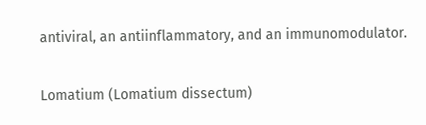antiviral, an antiinflammatory, and an immunomodulator.

Lomatium (Lomatium dissectum)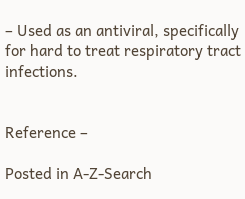– Used as an antiviral, specifically for hard to treat respiratory tract infections.


Reference –

Posted in A-Z-Search